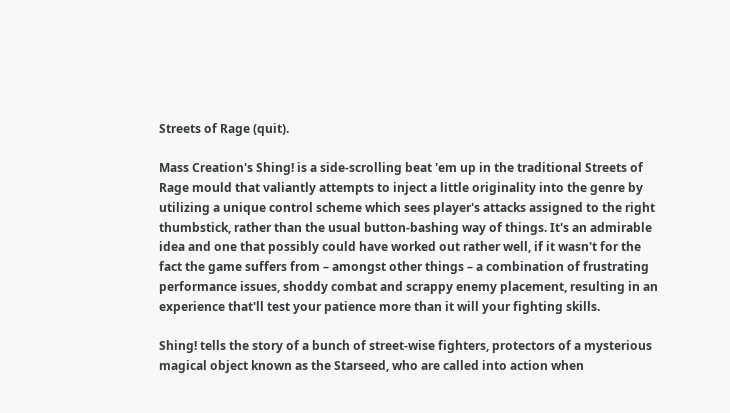Streets of Rage (quit).

Mass Creation's Shing! is a side-scrolling beat 'em up in the traditional Streets of Rage mould that valiantly attempts to inject a little originality into the genre by utilizing a unique control scheme which sees player's attacks assigned to the right thumbstick, rather than the usual button-bashing way of things. It's an admirable idea and one that possibly could have worked out rather well, if it wasn't for the fact the game suffers from – amongst other things – a combination of frustrating performance issues, shoddy combat and scrappy enemy placement, resulting in an experience that'll test your patience more than it will your fighting skills.

Shing! tells the story of a bunch of street-wise fighters, protectors of a mysterious magical object known as the Starseed, who are called into action when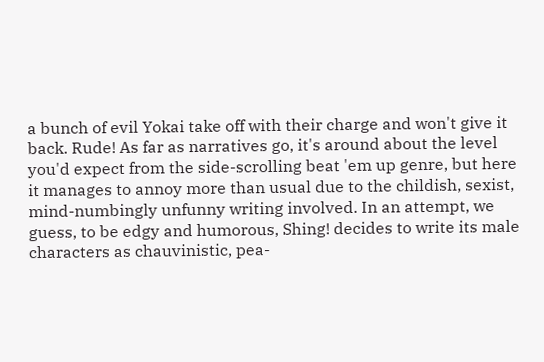a bunch of evil Yokai take off with their charge and won't give it back. Rude! As far as narratives go, it's around about the level you'd expect from the side-scrolling beat 'em up genre, but here it manages to annoy more than usual due to the childish, sexist, mind-numbingly unfunny writing involved. In an attempt, we guess, to be edgy and humorous, Shing! decides to write its male characters as chauvinistic, pea-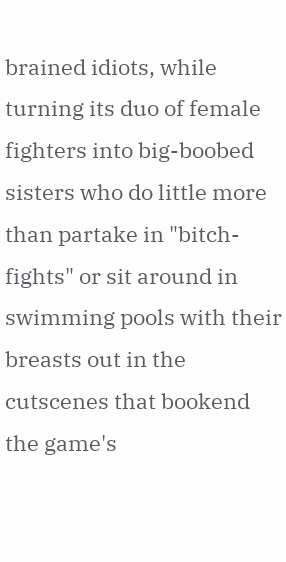brained idiots, while turning its duo of female fighters into big-boobed sisters who do little more than partake in "bitch-fights" or sit around in swimming pools with their breasts out in the cutscenes that bookend the game's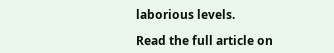laborious levels.

Read the full article on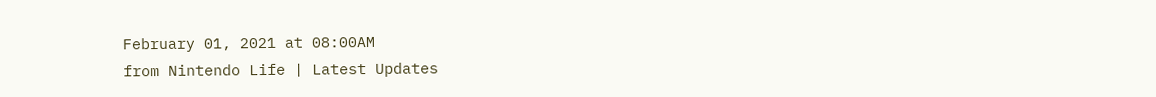February 01, 2021 at 08:00AM
from Nintendo Life | Latest Updates